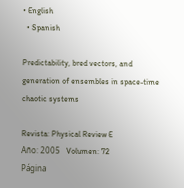• English
  • Spanish

Predictability, bred vectors, and generation of ensembles in space-time chaotic systems

Revista: Physical Review E
Año: 2005   Volumen: 72
Página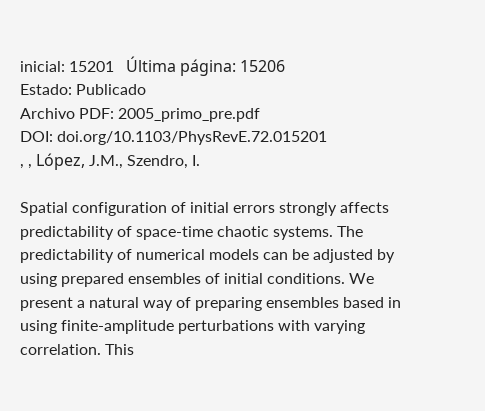inicial: 15201   Última página: 15206
Estado: Publicado
Archivo PDF: 2005_primo_pre.pdf
DOI: doi.org/10.1103/PhysRevE.72.015201
, , López, J.M., Szendro, I.

Spatial configuration of initial errors strongly affects predictability of space-time chaotic systems. The predictability of numerical models can be adjusted by using prepared ensembles of initial conditions. We present a natural way of preparing ensembles based in using finite-amplitude perturbations with varying correlation. This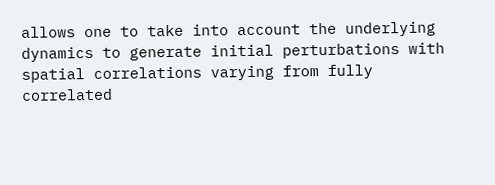allows one to take into account the underlying dynamics to generate initial perturbations with spatial correlations varying from fully correlated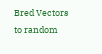Bred Vectors to random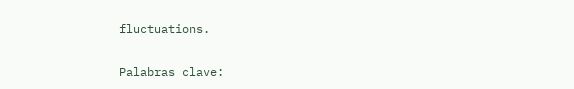fluctuations.

Palabras clave: